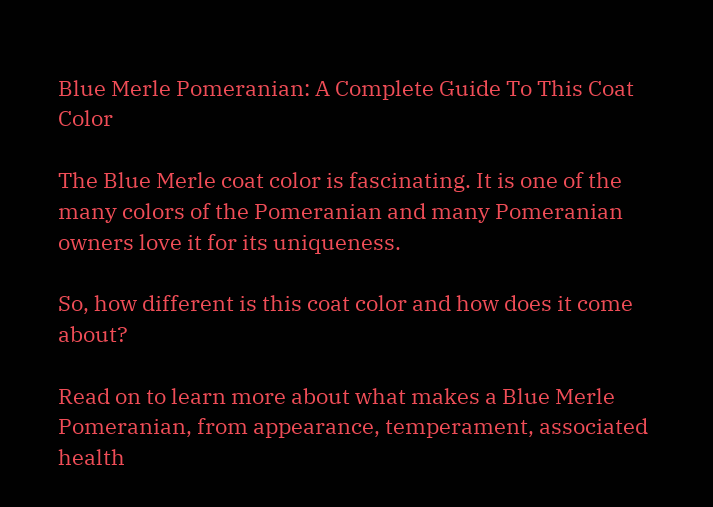Blue Merle Pomeranian: A Complete Guide To This Coat Color

The Blue Merle coat color is fascinating. It is one of the many colors of the Pomeranian and many Pomeranian owners love it for its uniqueness.

So, how different is this coat color and how does it come about?

Read on to learn more about what makes a Blue Merle Pomeranian, from appearance, temperament, associated health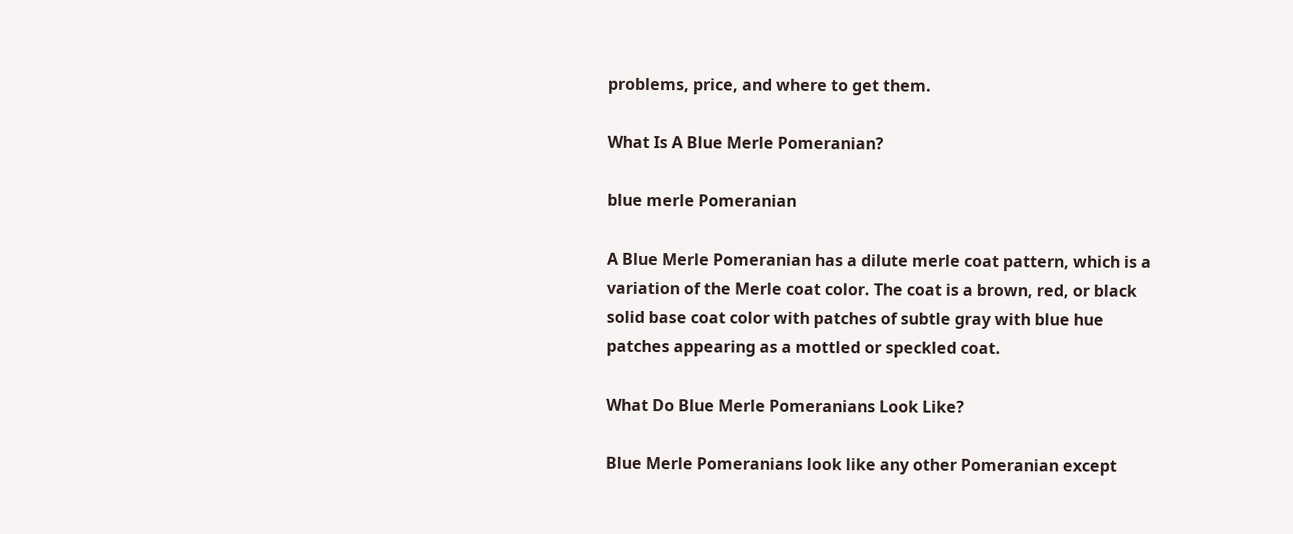problems, price, and where to get them.

What Is A Blue Merle Pomeranian?

blue merle Pomeranian

A Blue Merle Pomeranian has a dilute merle coat pattern, which is a variation of the Merle coat color. The coat is a brown, red, or black solid base coat color with patches of subtle gray with blue hue patches appearing as a mottled or speckled coat.

What Do Blue Merle Pomeranians Look Like?

Blue Merle Pomeranians look like any other Pomeranian except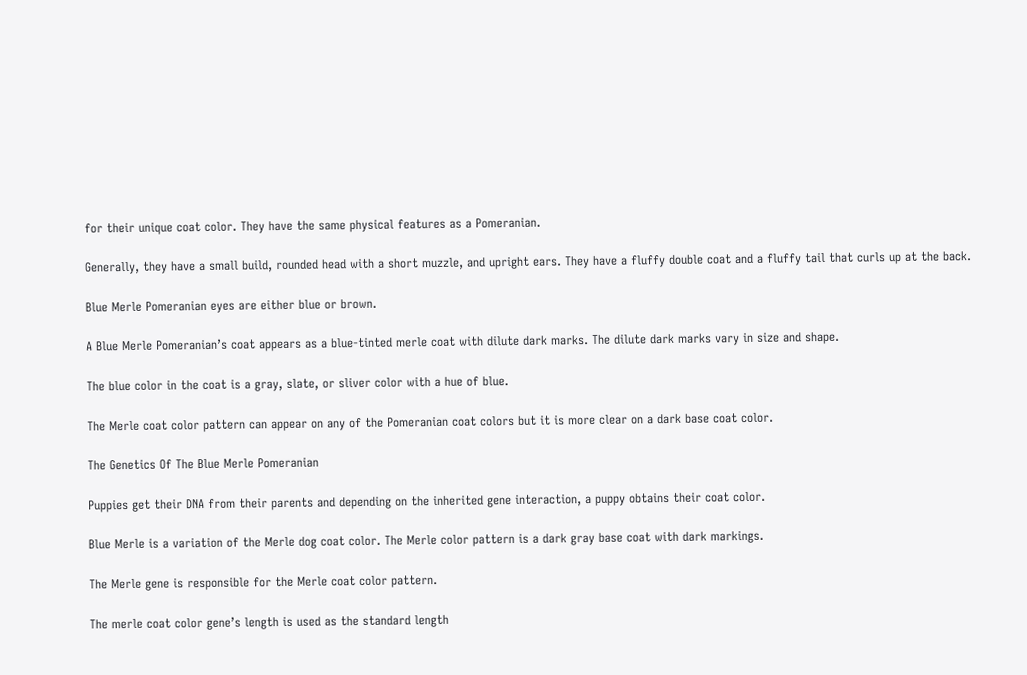for their unique coat color. They have the same physical features as a Pomeranian.

Generally, they have a small build, rounded head with a short muzzle, and upright ears. They have a fluffy double coat and a fluffy tail that curls up at the back.

Blue Merle Pomeranian eyes are either blue or brown.

A Blue Merle Pomeranian’s coat appears as a blue-tinted merle coat with dilute dark marks. The dilute dark marks vary in size and shape.

The blue color in the coat is a gray, slate, or sliver color with a hue of blue.

The Merle coat color pattern can appear on any of the Pomeranian coat colors but it is more clear on a dark base coat color.

The Genetics Of The Blue Merle Pomeranian

Puppies get their DNA from their parents and depending on the inherited gene interaction, a puppy obtains their coat color.

Blue Merle is a variation of the Merle dog coat color. The Merle color pattern is a dark gray base coat with dark markings.

The Merle gene is responsible for the Merle coat color pattern.

The merle coat color gene’s length is used as the standard length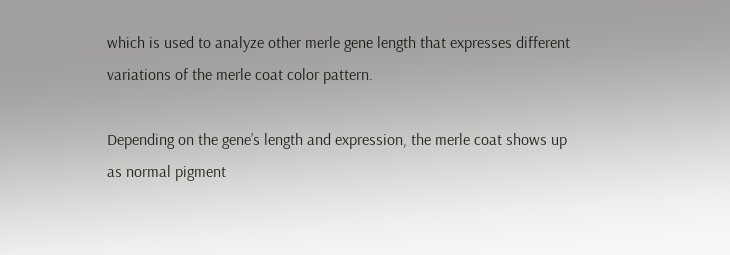which is used to analyze other merle gene length that expresses different variations of the merle coat color pattern.

Depending on the gene’s length and expression, the merle coat shows up as normal pigment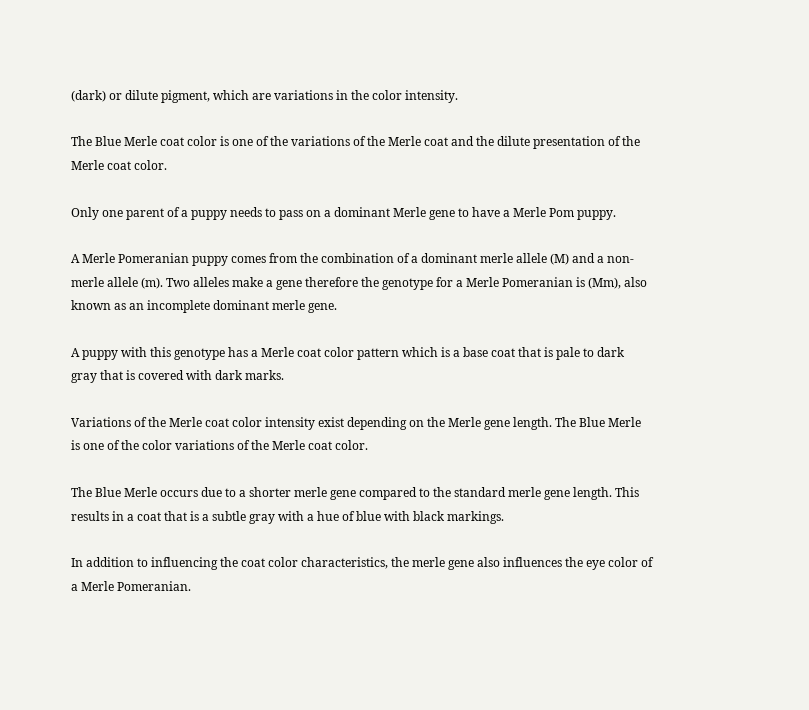(dark) or dilute pigment, which are variations in the color intensity.

The Blue Merle coat color is one of the variations of the Merle coat and the dilute presentation of the Merle coat color.

Only one parent of a puppy needs to pass on a dominant Merle gene to have a Merle Pom puppy.

A Merle Pomeranian puppy comes from the combination of a dominant merle allele (M) and a non-merle allele (m). Two alleles make a gene therefore the genotype for a Merle Pomeranian is (Mm), also known as an incomplete dominant merle gene.

A puppy with this genotype has a Merle coat color pattern which is a base coat that is pale to dark gray that is covered with dark marks.

Variations of the Merle coat color intensity exist depending on the Merle gene length. The Blue Merle is one of the color variations of the Merle coat color.

The Blue Merle occurs due to a shorter merle gene compared to the standard merle gene length. This results in a coat that is a subtle gray with a hue of blue with black markings.

In addition to influencing the coat color characteristics, the merle gene also influences the eye color of a Merle Pomeranian.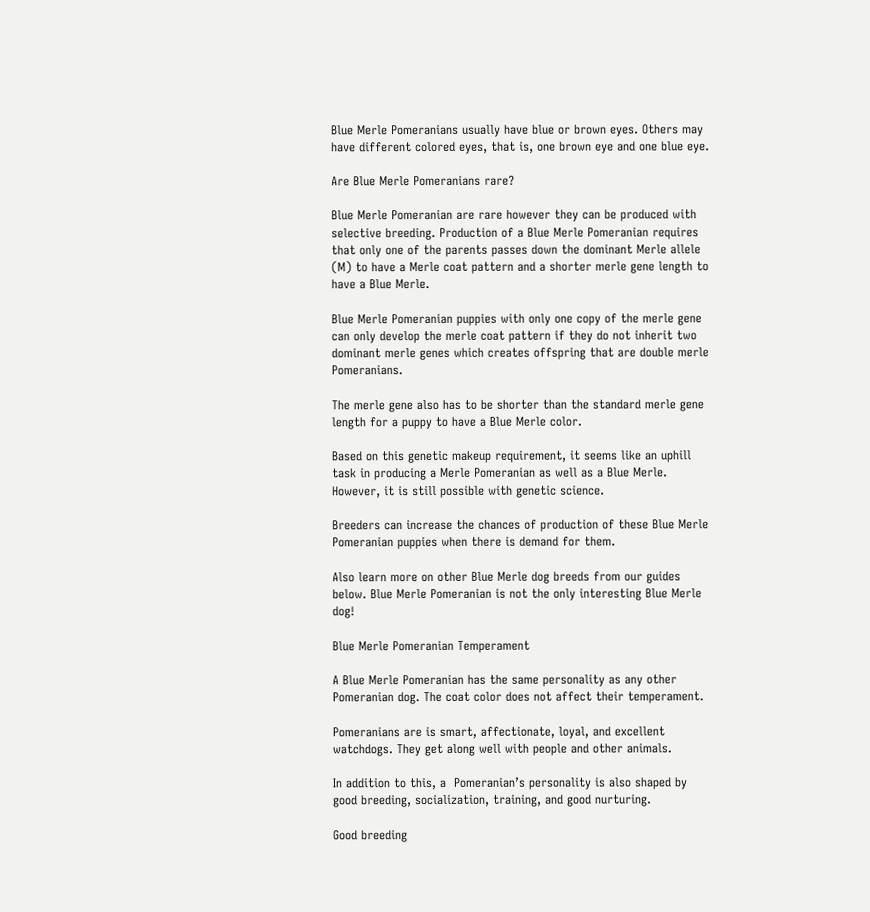Blue Merle Pomeranians usually have blue or brown eyes. Others may have different colored eyes, that is, one brown eye and one blue eye.

Are Blue Merle Pomeranians rare?

Blue Merle Pomeranian are rare however they can be produced with selective breeding. Production of a Blue Merle Pomeranian requires that only one of the parents passes down the dominant Merle allele (M) to have a Merle coat pattern and a shorter merle gene length to have a Blue Merle.

Blue Merle Pomeranian puppies with only one copy of the merle gene can only develop the merle coat pattern if they do not inherit two dominant merle genes which creates offspring that are double merle Pomeranians.

The merle gene also has to be shorter than the standard merle gene length for a puppy to have a Blue Merle color.

Based on this genetic makeup requirement, it seems like an uphill task in producing a Merle Pomeranian as well as a Blue Merle. However, it is still possible with genetic science.

Breeders can increase the chances of production of these Blue Merle Pomeranian puppies when there is demand for them.

Also learn more on other Blue Merle dog breeds from our guides below. Blue Merle Pomeranian is not the only interesting Blue Merle dog!

Blue Merle Pomeranian Temperament

A Blue Merle Pomeranian has the same personality as any other Pomeranian dog. The coat color does not affect their temperament.

Pomeranians are is smart, affectionate, loyal, and excellent watchdogs. They get along well with people and other animals.

In addition to this, a  Pomeranian’s personality is also shaped by good breeding, socialization, training, and good nurturing.

Good breeding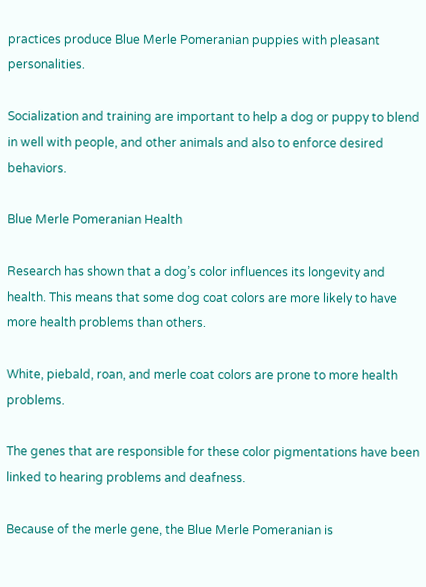practices produce Blue Merle Pomeranian puppies with pleasant personalities.

Socialization and training are important to help a dog or puppy to blend in well with people, and other animals and also to enforce desired behaviors.

Blue Merle Pomeranian Health

Research has shown that a dog’s color influences its longevity and health. This means that some dog coat colors are more likely to have more health problems than others.

White, piebald, roan, and merle coat colors are prone to more health problems.

The genes that are responsible for these color pigmentations have been linked to hearing problems and deafness.

Because of the merle gene, the Blue Merle Pomeranian is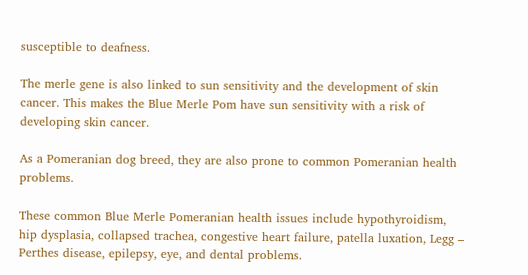susceptible to deafness.

The merle gene is also linked to sun sensitivity and the development of skin cancer. This makes the Blue Merle Pom have sun sensitivity with a risk of developing skin cancer.

As a Pomeranian dog breed, they are also prone to common Pomeranian health problems.

These common Blue Merle Pomeranian health issues include hypothyroidism, hip dysplasia, collapsed trachea, congestive heart failure, patella luxation, Legg – Perthes disease, epilepsy, eye, and dental problems.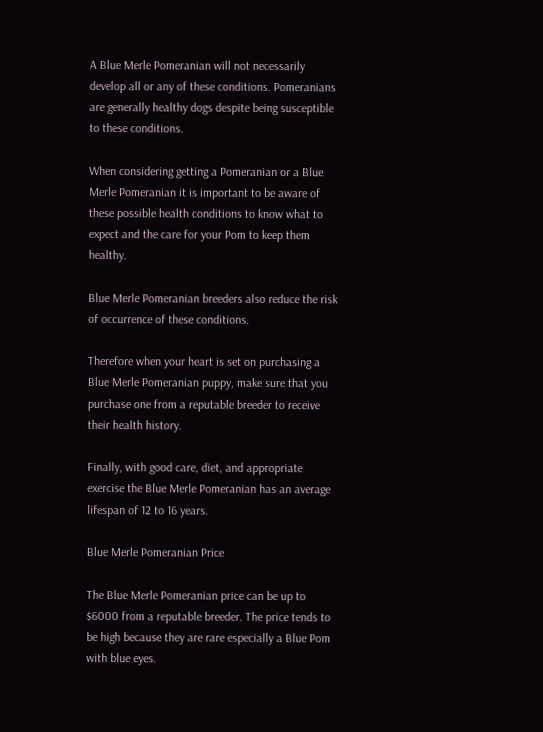A Blue Merle Pomeranian will not necessarily develop all or any of these conditions. Pomeranians are generally healthy dogs despite being susceptible to these conditions.

When considering getting a Pomeranian or a Blue Merle Pomeranian it is important to be aware of these possible health conditions to know what to expect and the care for your Pom to keep them healthy.

Blue Merle Pomeranian breeders also reduce the risk of occurrence of these conditions.

Therefore when your heart is set on purchasing a Blue Merle Pomeranian puppy, make sure that you purchase one from a reputable breeder to receive their health history.

Finally, with good care, diet, and appropriate exercise the Blue Merle Pomeranian has an average lifespan of 12 to 16 years.

Blue Merle Pomeranian Price

The Blue Merle Pomeranian price can be up to $6000 from a reputable breeder. The price tends to be high because they are rare especially a Blue Pom with blue eyes.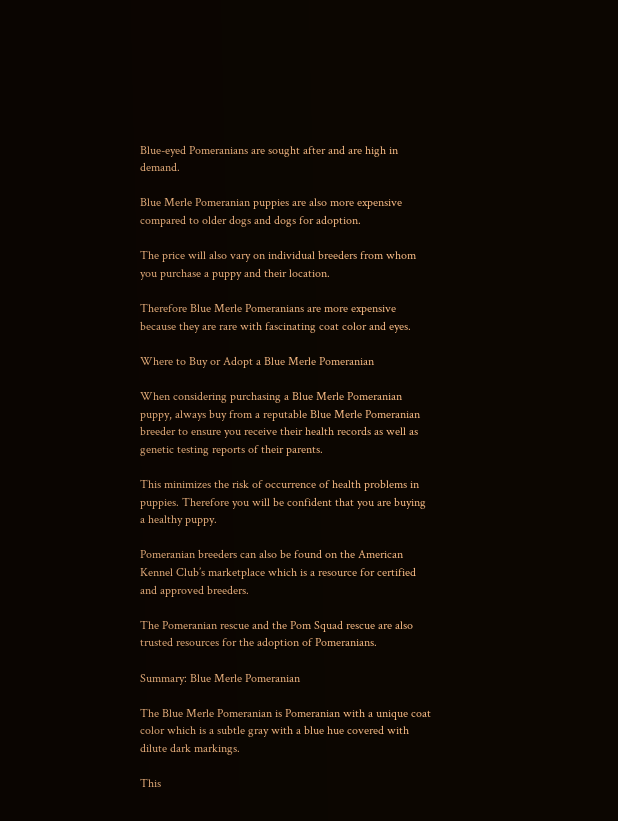Blue-eyed Pomeranians are sought after and are high in demand.

Blue Merle Pomeranian puppies are also more expensive compared to older dogs and dogs for adoption.

The price will also vary on individual breeders from whom you purchase a puppy and their location.

Therefore Blue Merle Pomeranians are more expensive because they are rare with fascinating coat color and eyes.

Where to Buy or Adopt a Blue Merle Pomeranian

When considering purchasing a Blue Merle Pomeranian puppy, always buy from a reputable Blue Merle Pomeranian breeder to ensure you receive their health records as well as genetic testing reports of their parents.

This minimizes the risk of occurrence of health problems in puppies. Therefore you will be confident that you are buying a healthy puppy.

Pomeranian breeders can also be found on the American Kennel Club’s marketplace which is a resource for certified and approved breeders.

The Pomeranian rescue and the Pom Squad rescue are also trusted resources for the adoption of Pomeranians.

Summary: Blue Merle Pomeranian

The Blue Merle Pomeranian is Pomeranian with a unique coat color which is a subtle gray with a blue hue covered with dilute dark markings.

This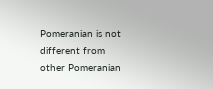Pomeranian is not different from other Pomeranian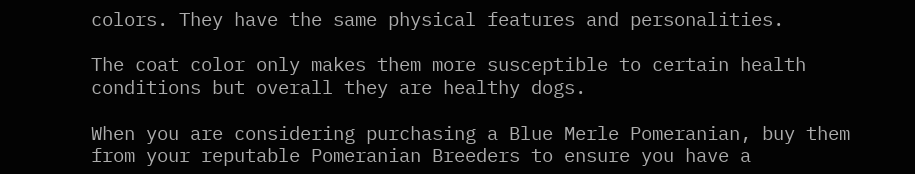colors. They have the same physical features and personalities.

The coat color only makes them more susceptible to certain health conditions but overall they are healthy dogs.

When you are considering purchasing a Blue Merle Pomeranian, buy them from your reputable Pomeranian Breeders to ensure you have a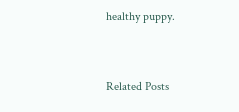healthy puppy.


Related Posts